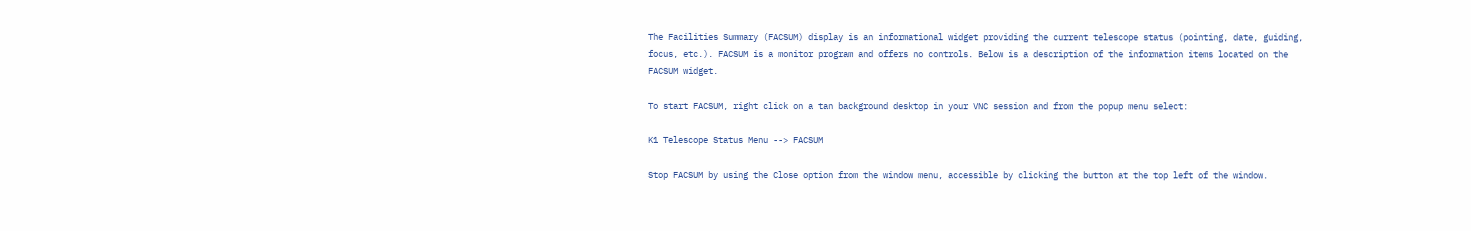The Facilities Summary (FACSUM) display is an informational widget providing the current telescope status (pointing, date, guiding, focus, etc.). FACSUM is a monitor program and offers no controls. Below is a description of the information items located on the FACSUM widget.

To start FACSUM, right click on a tan background desktop in your VNC session and from the popup menu select:

K1 Telescope Status Menu --> FACSUM

Stop FACSUM by using the Close option from the window menu, accessible by clicking the button at the top left of the window.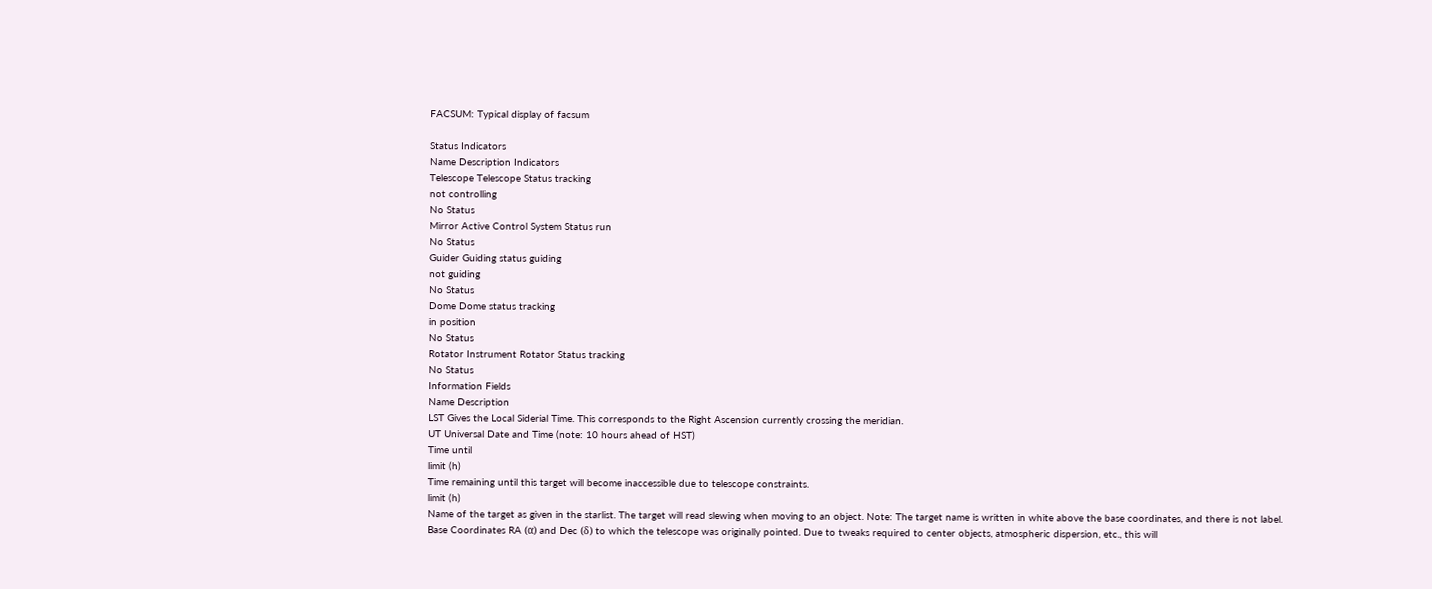FACSUM: Typical display of facsum

Status Indicators
Name Description Indicators
Telescope Telescope Status tracking
not controlling
No Status
Mirror Active Control System Status run
No Status
Guider Guiding status guiding
not guiding
No Status
Dome Dome status tracking
in position
No Status
Rotator Instrument Rotator Status tracking
No Status
Information Fields
Name Description
LST Gives the Local Siderial Time. This corresponds to the Right Ascension currently crossing the meridian.
UT Universal Date and Time (note: 10 hours ahead of HST)
Time until
limit (h)
Time remaining until this target will become inaccessible due to telescope constraints.
limit (h)
Name of the target as given in the starlist. The target will read slewing when moving to an object. Note: The target name is written in white above the base coordinates, and there is not label.
Base Coordinates RA (α) and Dec (δ) to which the telescope was originally pointed. Due to tweaks required to center objects, atmospheric dispersion, etc., this will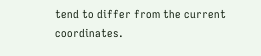tend to differ from the current coordinates.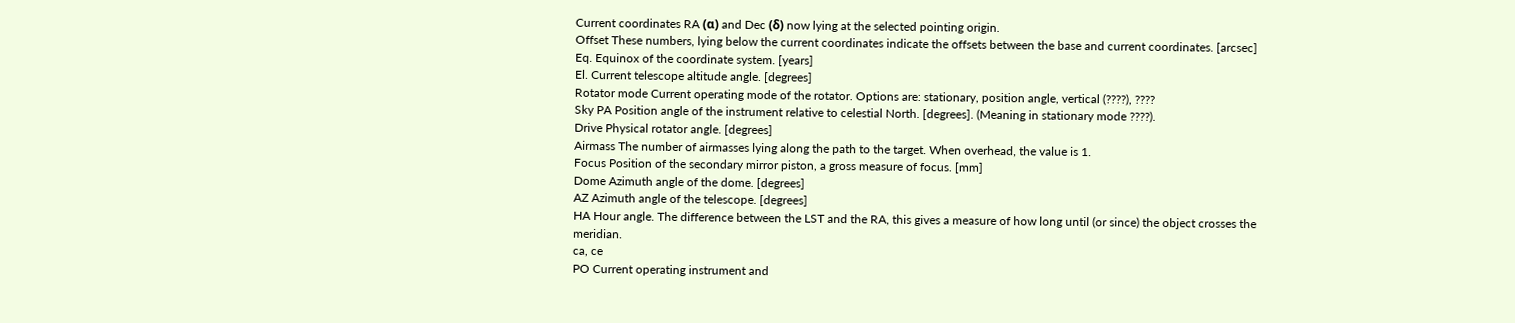Current coordinates RA (α) and Dec (δ) now lying at the selected pointing origin.
Offset These numbers, lying below the current coordinates indicate the offsets between the base and current coordinates. [arcsec]
Eq. Equinox of the coordinate system. [years]
El. Current telescope altitude angle. [degrees]
Rotator mode Current operating mode of the rotator. Options are: stationary, position angle, vertical (????), ????
Sky PA Position angle of the instrument relative to celestial North. [degrees]. (Meaning in stationary mode ????).
Drive Physical rotator angle. [degrees]
Airmass The number of airmasses lying along the path to the target. When overhead, the value is 1.
Focus Position of the secondary mirror piston, a gross measure of focus. [mm]
Dome Azimuth angle of the dome. [degrees]
AZ Azimuth angle of the telescope. [degrees]
HA Hour angle. The difference between the LST and the RA, this gives a measure of how long until (or since) the object crosses the meridian.
ca, ce
PO Current operating instrument and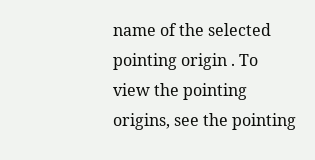name of the selected pointing origin . To view the pointing origins, see the pointing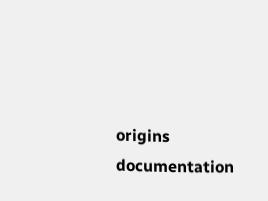origins documentation